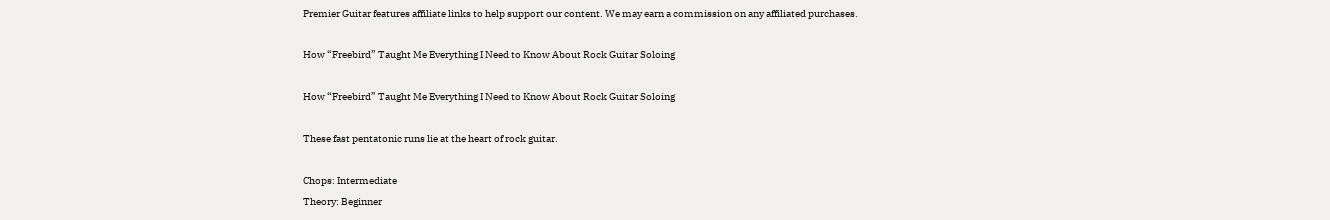Premier Guitar features affiliate links to help support our content. We may earn a commission on any affiliated purchases.

How “Freebird” Taught Me Everything I Need to Know About Rock Guitar Soloing

How “Freebird” Taught Me Everything I Need to Know About Rock Guitar Soloing

These fast pentatonic runs lie at the heart of rock guitar.

Chops: Intermediate
Theory: Beginner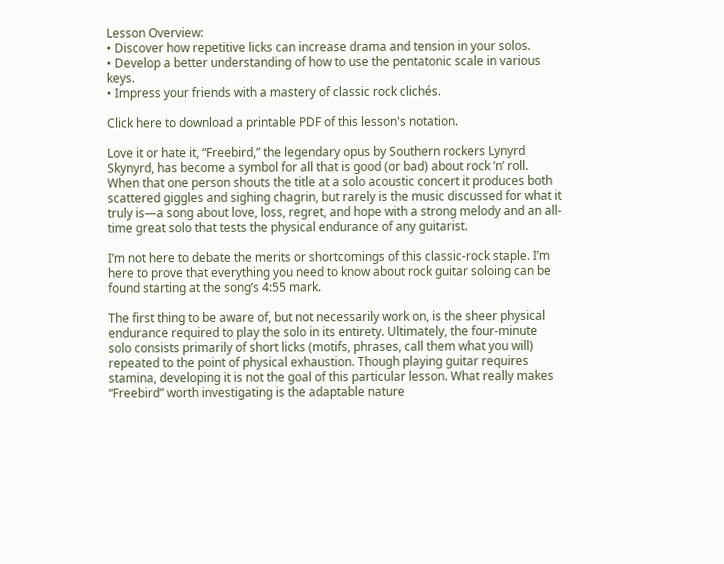Lesson Overview:
• Discover how repetitive licks can increase drama and tension in your solos.
• Develop a better understanding of how to use the pentatonic scale in various keys.
• Impress your friends with a mastery of classic rock clichés.

Click here to download a printable PDF of this lesson's notation.

Love it or hate it, “Freebird,” the legendary opus by Southern rockers Lynyrd Skynyrd, has become a symbol for all that is good (or bad) about rock ’n’ roll. When that one person shouts the title at a solo acoustic concert it produces both scattered giggles and sighing chagrin, but rarely is the music discussed for what it truly is—a song about love, loss, regret, and hope with a strong melody and an all-time great solo that tests the physical endurance of any guitarist.

I’m not here to debate the merits or shortcomings of this classic-rock staple. I’m here to prove that everything you need to know about rock guitar soloing can be found starting at the song’s 4:55 mark.

The first thing to be aware of, but not necessarily work on, is the sheer physical endurance required to play the solo in its entirety. Ultimately, the four-minute solo consists primarily of short licks (motifs, phrases, call them what you will) repeated to the point of physical exhaustion. Though playing guitar requires stamina, developing it is not the goal of this particular lesson. What really makes “Freebird” worth investigating is the adaptable nature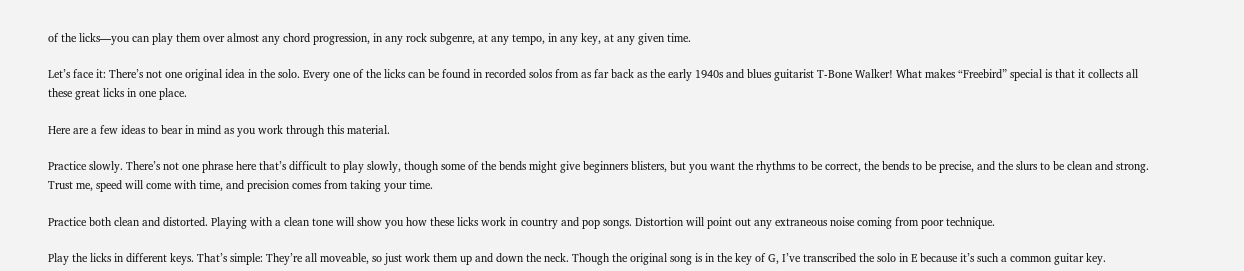of the licks—you can play them over almost any chord progression, in any rock subgenre, at any tempo, in any key, at any given time.

Let’s face it: There’s not one original idea in the solo. Every one of the licks can be found in recorded solos from as far back as the early 1940s and blues guitarist T-Bone Walker! What makes “Freebird” special is that it collects all these great licks in one place.

Here are a few ideas to bear in mind as you work through this material.

Practice slowly. There’s not one phrase here that’s difficult to play slowly, though some of the bends might give beginners blisters, but you want the rhythms to be correct, the bends to be precise, and the slurs to be clean and strong. Trust me, speed will come with time, and precision comes from taking your time.

Practice both clean and distorted. Playing with a clean tone will show you how these licks work in country and pop songs. Distortion will point out any extraneous noise coming from poor technique.

Play the licks in different keys. That’s simple: They’re all moveable, so just work them up and down the neck. Though the original song is in the key of G, I’ve transcribed the solo in E because it’s such a common guitar key.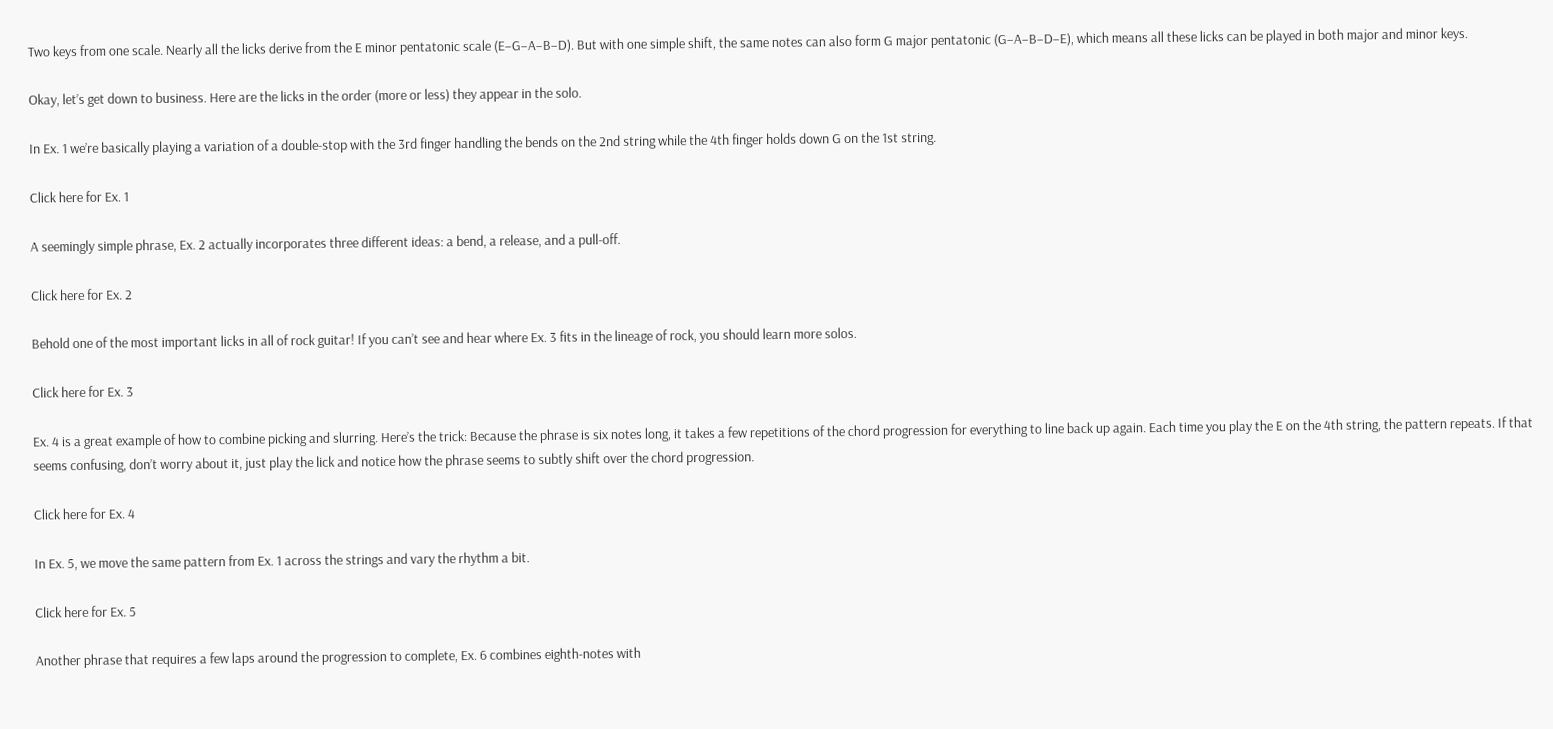Two keys from one scale. Nearly all the licks derive from the E minor pentatonic scale (E–G–A–B–D). But with one simple shift, the same notes can also form G major pentatonic (G–A–B–D–E), which means all these licks can be played in both major and minor keys.

Okay, let’s get down to business. Here are the licks in the order (more or less) they appear in the solo.

In Ex. 1 we’re basically playing a variation of a double-stop with the 3rd finger handling the bends on the 2nd string while the 4th finger holds down G on the 1st string.

Click here for Ex. 1

A seemingly simple phrase, Ex. 2 actually incorporates three different ideas: a bend, a release, and a pull-off.

Click here for Ex. 2

Behold one of the most important licks in all of rock guitar! If you can’t see and hear where Ex. 3 fits in the lineage of rock, you should learn more solos.

Click here for Ex. 3

Ex. 4 is a great example of how to combine picking and slurring. Here’s the trick: Because the phrase is six notes long, it takes a few repetitions of the chord progression for everything to line back up again. Each time you play the E on the 4th string, the pattern repeats. If that seems confusing, don’t worry about it, just play the lick and notice how the phrase seems to subtly shift over the chord progression.

Click here for Ex. 4

In Ex. 5, we move the same pattern from Ex. 1 across the strings and vary the rhythm a bit.

Click here for Ex. 5

Another phrase that requires a few laps around the progression to complete, Ex. 6 combines eighth-notes with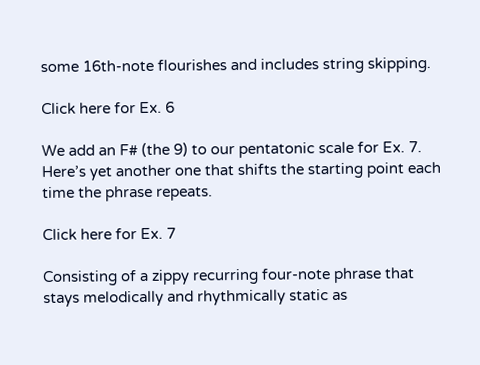some 16th-note flourishes and includes string skipping.

Click here for Ex. 6

We add an F# (the 9) to our pentatonic scale for Ex. 7. Here’s yet another one that shifts the starting point each time the phrase repeats.

Click here for Ex. 7

Consisting of a zippy recurring four-note phrase that stays melodically and rhythmically static as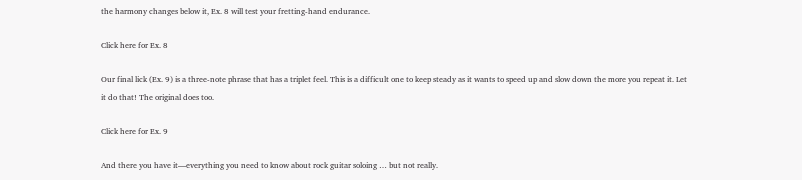the harmony changes below it, Ex. 8 will test your fretting-hand endurance.

Click here for Ex. 8

Our final lick (Ex. 9) is a three-note phrase that has a triplet feel. This is a difficult one to keep steady as it wants to speed up and slow down the more you repeat it. Let it do that! The original does too.

Click here for Ex. 9

And there you have it—everything you need to know about rock guitar soloing … but not really.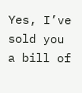Yes, I’ve sold you a bill of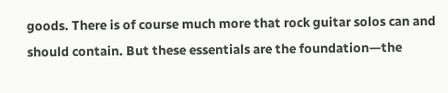goods. There is of course much more that rock guitar solos can and should contain. But these essentials are the foundation—the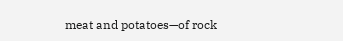meat and potatoes—of rock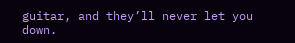guitar, and they’ll never let you down.